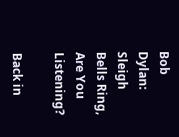Bob Dylan: Sleigh Bells Ring, Are You Listening?

Back in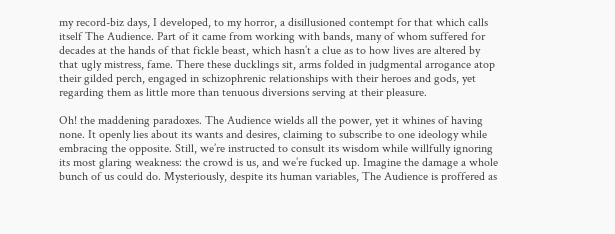my record-biz days, I developed, to my horror, a disillusioned contempt for that which calls itself The Audience. Part of it came from working with bands, many of whom suffered for decades at the hands of that fickle beast, which hasn’t a clue as to how lives are altered by that ugly mistress, fame. There these ducklings sit, arms folded in judgmental arrogance atop their gilded perch, engaged in schizophrenic relationships with their heroes and gods, yet regarding them as little more than tenuous diversions serving at their pleasure.

Oh! the maddening paradoxes. The Audience wields all the power, yet it whines of having none. It openly lies about its wants and desires, claiming to subscribe to one ideology while embracing the opposite. Still, we’re instructed to consult its wisdom while willfully ignoring its most glaring weakness: the crowd is us, and we’re fucked up. Imagine the damage a whole bunch of us could do. Mysteriously, despite its human variables, The Audience is proffered as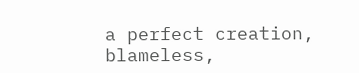a perfect creation, blameless,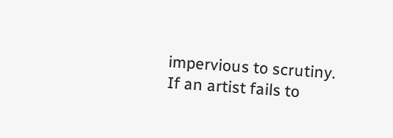impervious to scrutiny. If an artist fails to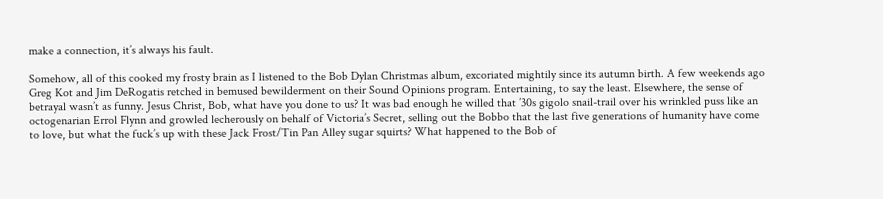make a connection, it’s always his fault.

Somehow, all of this cooked my frosty brain as I listened to the Bob Dylan Christmas album, excoriated mightily since its autumn birth. A few weekends ago Greg Kot and Jim DeRogatis retched in bemused bewilderment on their Sound Opinions program. Entertaining, to say the least. Elsewhere, the sense of betrayal wasn’t as funny. Jesus Christ, Bob, what have you done to us? It was bad enough he willed that ’30s gigolo snail-trail over his wrinkled puss like an octogenarian Errol Flynn and growled lecherously on behalf of Victoria’s Secret, selling out the Bobbo that the last five generations of humanity have come to love, but what the fuck’s up with these Jack Frost/Tin Pan Alley sugar squirts? What happened to the Bob of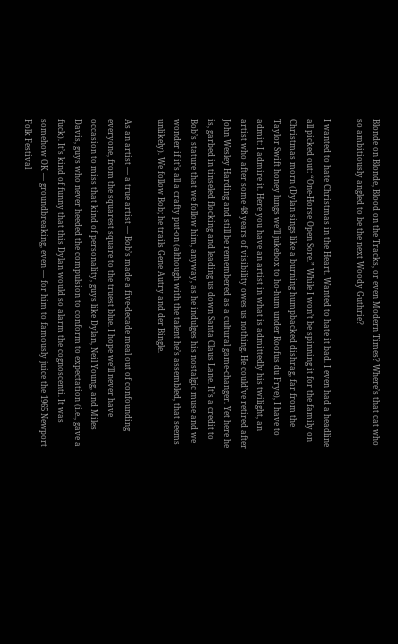Blonde on Blonde, Blood on the Tracks, or even Modern Times? Where’s that cat who so ambitiously angled to be the next Woody Guthrie?

I wanted to hate Christmas in the Heart. Wanted to hate it bad. I even had a headline all picked out: “One-Horse Open Sore.” While I won’t be spinning it for the family on Christmas morn (Dylan sings like a burning humpbacked dishrag, far from the Taylor Swift honey lungs we’ll jukebox to ho-hum under Roofus du Frye), I have to admit: I admire it. Here you have an artist in what is admittedly his twilight, an artist who after some 48 years of visibility owes us nothing. He could’ve retired after John Wesley Harding and still be remembered as a cultural game-changer. Yet here he is, garbed in tinseled flocking and leading us down Santa Claus Lane. It’s a credit to Bob’s stature that we follow him, anyway, as he indulges his nostalgic muse and we wonder if it’s all a crafty put-on (although with the talent he’s assembled, that seems unlikely). We follow Bob; he trails Gene Autry and der Bingle.

As an artist — a true artist — Bob’s made a five-decade meal out of confounding everyone, from the squarest square to the truest blue. I hope we’ll never have occasion to miss that kind of personality, guys like Dylan, Neil Young, and Miles Davis, guys who never heeded the compulsion to conform to expectation (i.e., gave a fuck). It’s kind of funny that this Dylan would so alarm the cognoscenti. It was somehow OK — groundbreaking, even — for him to famously juice the 1965 Newport Folk Festival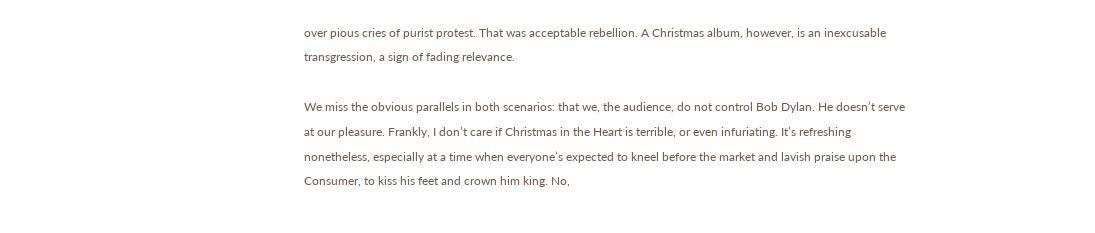over pious cries of purist protest. That was acceptable rebellion. A Christmas album, however, is an inexcusable transgression, a sign of fading relevance.

We miss the obvious parallels in both scenarios: that we, the audience, do not control Bob Dylan. He doesn’t serve at our pleasure. Frankly, I don’t care if Christmas in the Heart is terrible, or even infuriating. It’s refreshing nonetheless, especially at a time when everyone’s expected to kneel before the market and lavish praise upon the Consumer, to kiss his feet and crown him king. No,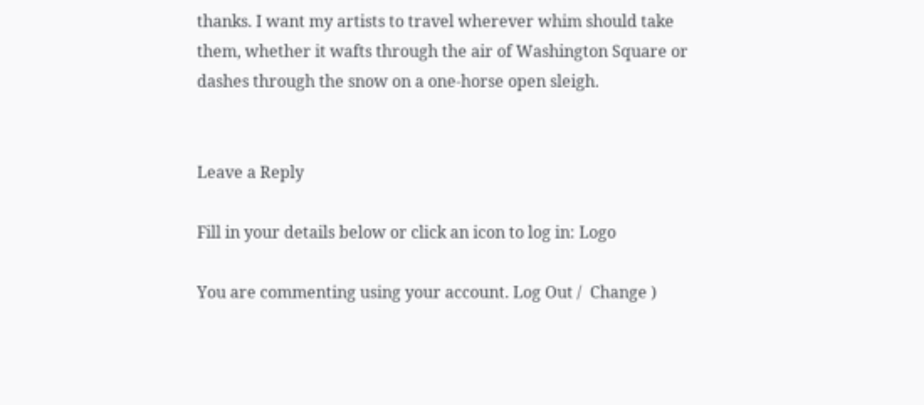thanks. I want my artists to travel wherever whim should take them, whether it wafts through the air of Washington Square or dashes through the snow on a one-horse open sleigh.


Leave a Reply

Fill in your details below or click an icon to log in: Logo

You are commenting using your account. Log Out /  Change )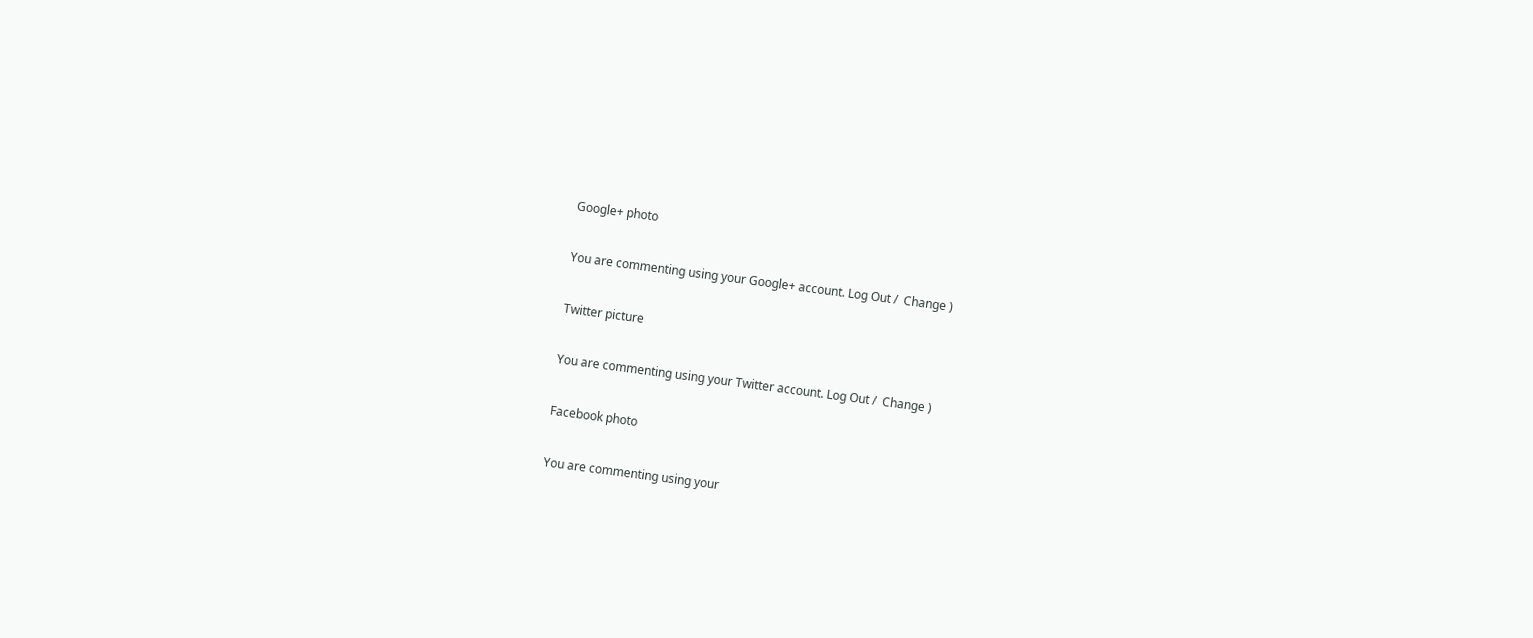Google+ photo

You are commenting using your Google+ account. Log Out /  Change )

Twitter picture

You are commenting using your Twitter account. Log Out /  Change )

Facebook photo

You are commenting using your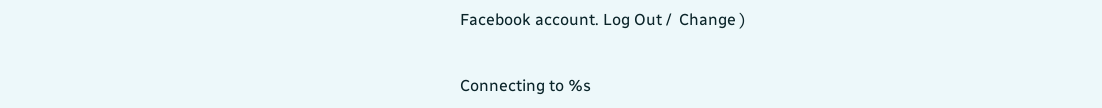Facebook account. Log Out /  Change )


Connecting to %s